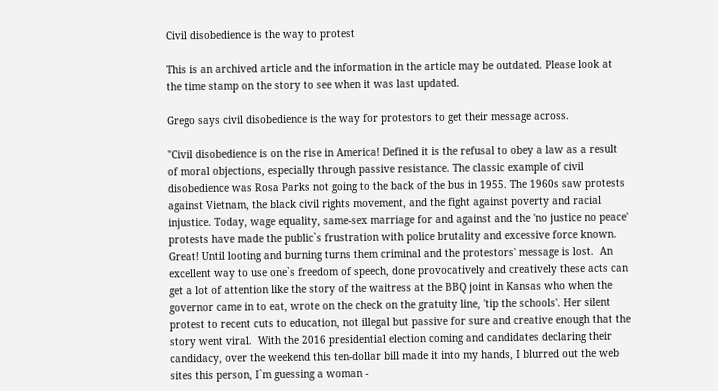Civil disobedience is the way to protest

This is an archived article and the information in the article may be outdated. Please look at the time stamp on the story to see when it was last updated.

Grego says civil disobedience is the way for protestors to get their message across.

"Civil disobedience is on the rise in America! Defined it is the refusal to obey a law as a result of moral objections, especially through passive resistance. The classic example of civil disobedience was Rosa Parks not going to the back of the bus in 1955. The 1960s saw protests against Vietnam, the black civil rights movement, and the fight against poverty and racial injustice. Today, wage equality, same-sex marriage for and against and the 'no justice no peace' protests have made the public`s frustration with police brutality and excessive force known. Great! Until looting and burning turns them criminal and the protestors' message is lost.  An excellent way to use one`s freedom of speech, done provocatively and creatively these acts can get a lot of attention like the story of the waitress at the BBQ joint in Kansas who when the governor came in to eat, wrote on the check on the gratuity line, 'tip the schools'. Her silent protest to recent cuts to education, not illegal but passive for sure and creative enough that the story went viral.  With the 2016 presidential election coming and candidates declaring their candidacy, over the weekend this ten-dollar bill made it into my hands, I blurred out the web sites this person, I`m guessing a woman -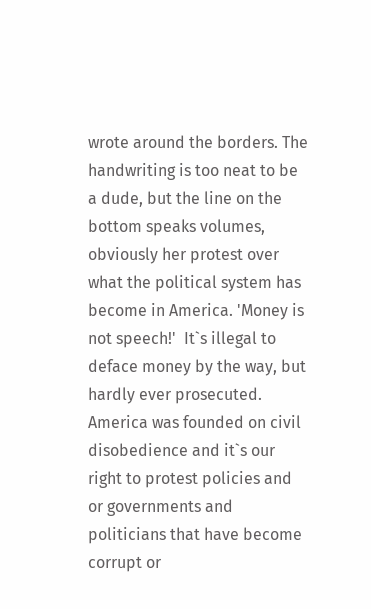wrote around the borders. The handwriting is too neat to be a dude, but the line on the bottom speaks volumes, obviously her protest over what the political system has become in America. 'Money is not speech!'  It`s illegal to deface money by the way, but hardly ever prosecuted.  America was founded on civil disobedience and it`s our right to protest policies and or governments and politicians that have become corrupt or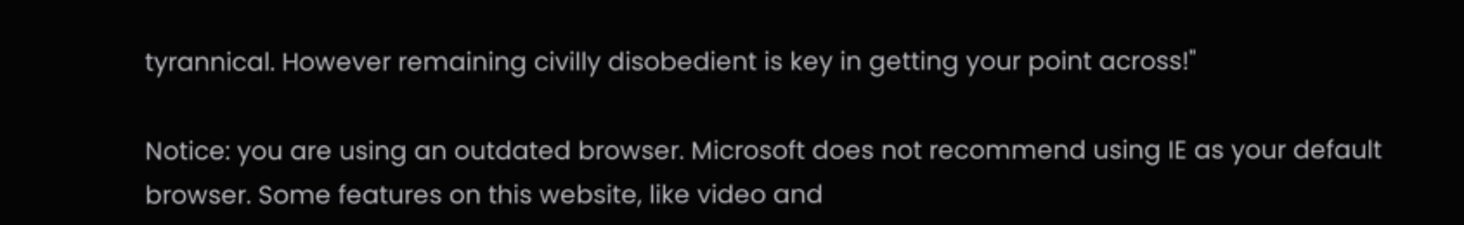tyrannical. However remaining civilly disobedient is key in getting your point across!"

Notice: you are using an outdated browser. Microsoft does not recommend using IE as your default browser. Some features on this website, like video and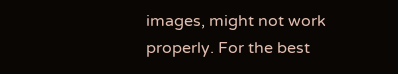images, might not work properly. For the best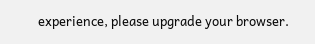experience, please upgrade your browser.